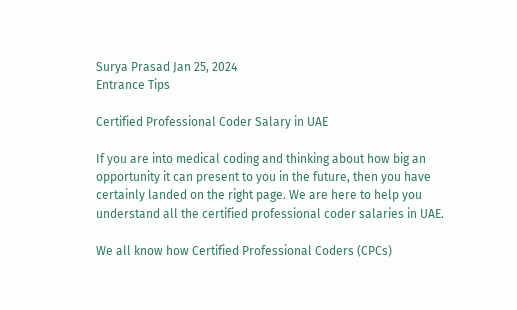Surya Prasad Jan 25, 2024
Entrance Tips

Certified Professional Coder Salary in UAE

If you are into medical coding and thinking about how big an opportunity it can present to you in the future, then you have certainly landed on the right page. We are here to help you understand all the certified professional coder salaries in UAE.

We all know how Certified Professional Coders (CPCs)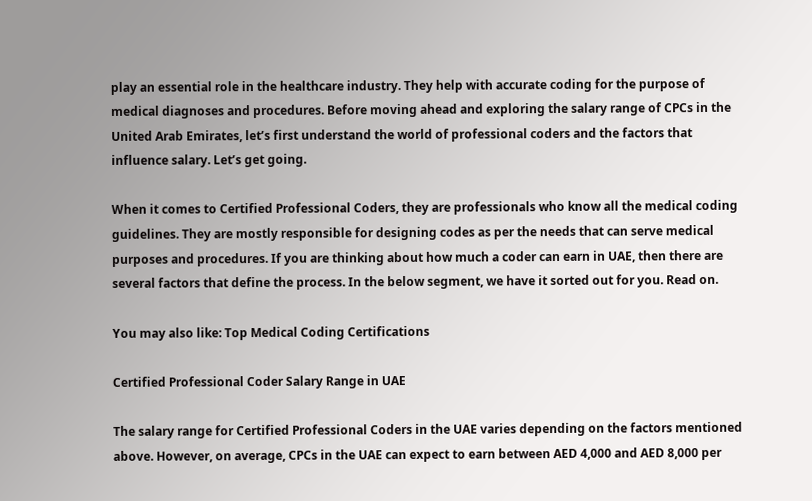play an essential role in the healthcare industry. They help with accurate coding for the purpose of medical diagnoses and procedures. Before moving ahead and exploring the salary range of CPCs in the United Arab Emirates, let’s first understand the world of professional coders and the factors that influence salary. Let’s get going.

When it comes to Certified Professional Coders, they are professionals who know all the medical coding guidelines. They are mostly responsible for designing codes as per the needs that can serve medical purposes and procedures. If you are thinking about how much a coder can earn in UAE, then there are several factors that define the process. In the below segment, we have it sorted out for you. Read on.

You may also like: Top Medical Coding Certifications

Certified Professional Coder Salary Range in UAE

The salary range for Certified Professional Coders in the UAE varies depending on the factors mentioned above. However, on average, CPCs in the UAE can expect to earn between AED 4,000 and AED 8,000 per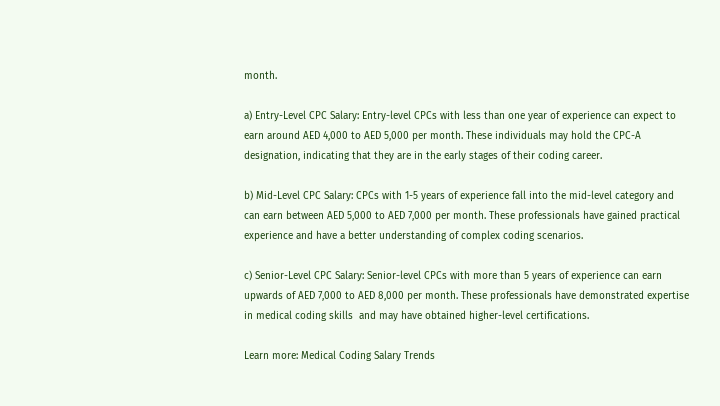month.

a) Entry-Level CPC Salary: Entry-level CPCs with less than one year of experience can expect to earn around AED 4,000 to AED 5,000 per month. These individuals may hold the CPC-A designation, indicating that they are in the early stages of their coding career.

b) Mid-Level CPC Salary: CPCs with 1-5 years of experience fall into the mid-level category and can earn between AED 5,000 to AED 7,000 per month. These professionals have gained practical experience and have a better understanding of complex coding scenarios.

c) Senior-Level CPC Salary: Senior-level CPCs with more than 5 years of experience can earn upwards of AED 7,000 to AED 8,000 per month. These professionals have demonstrated expertise in medical coding skills  and may have obtained higher-level certifications.

Learn more: Medical Coding Salary Trends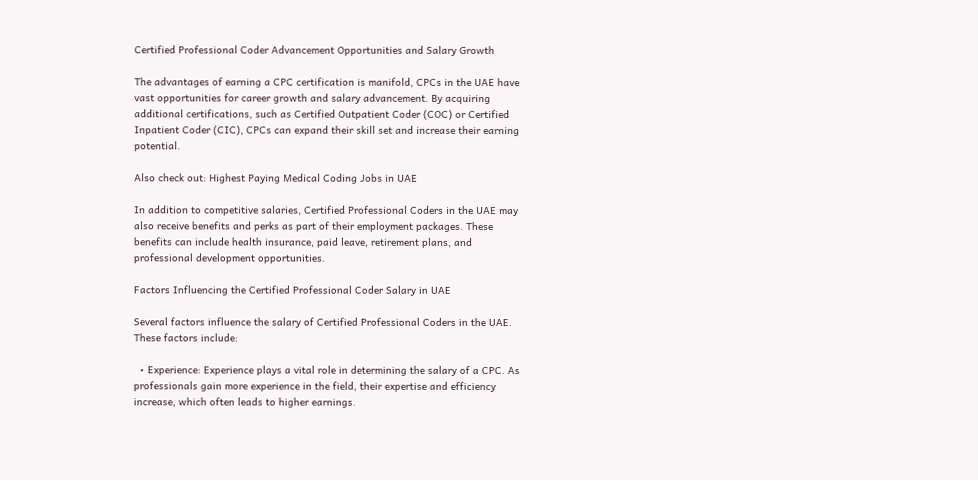Certified Professional Coder Advancement Opportunities and Salary Growth

The advantages of earning a CPC certification is manifold, CPCs in the UAE have vast opportunities for career growth and salary advancement. By acquiring additional certifications, such as Certified Outpatient Coder (COC) or Certified Inpatient Coder (CIC), CPCs can expand their skill set and increase their earning potential.

Also check out: Highest Paying Medical Coding Jobs in UAE

In addition to competitive salaries, Certified Professional Coders in the UAE may also receive benefits and perks as part of their employment packages. These benefits can include health insurance, paid leave, retirement plans, and professional development opportunities.

Factors Influencing the Certified Professional Coder Salary in UAE

Several factors influence the salary of Certified Professional Coders in the UAE. These factors include:

  • Experience: Experience plays a vital role in determining the salary of a CPC. As professionals gain more experience in the field, their expertise and efficiency increase, which often leads to higher earnings.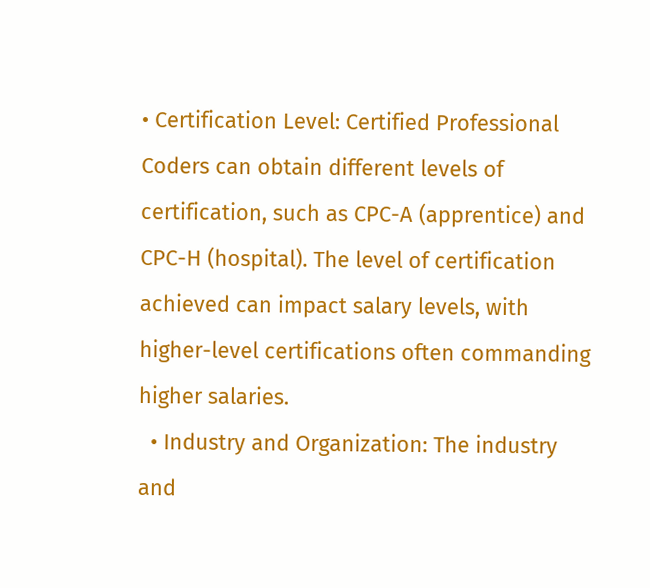• Certification Level: Certified Professional Coders can obtain different levels of certification, such as CPC-A (apprentice) and CPC-H (hospital). The level of certification achieved can impact salary levels, with higher-level certifications often commanding higher salaries.
  • Industry and Organization: The industry and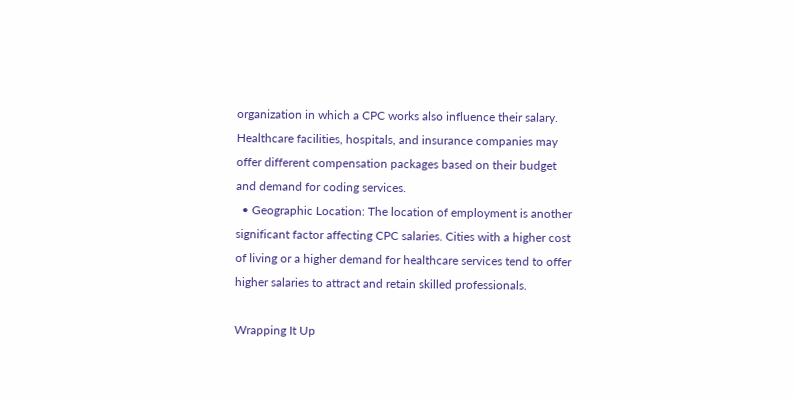organization in which a CPC works also influence their salary. Healthcare facilities, hospitals, and insurance companies may offer different compensation packages based on their budget and demand for coding services.
  • Geographic Location: The location of employment is another significant factor affecting CPC salaries. Cities with a higher cost of living or a higher demand for healthcare services tend to offer higher salaries to attract and retain skilled professionals.

Wrapping It Up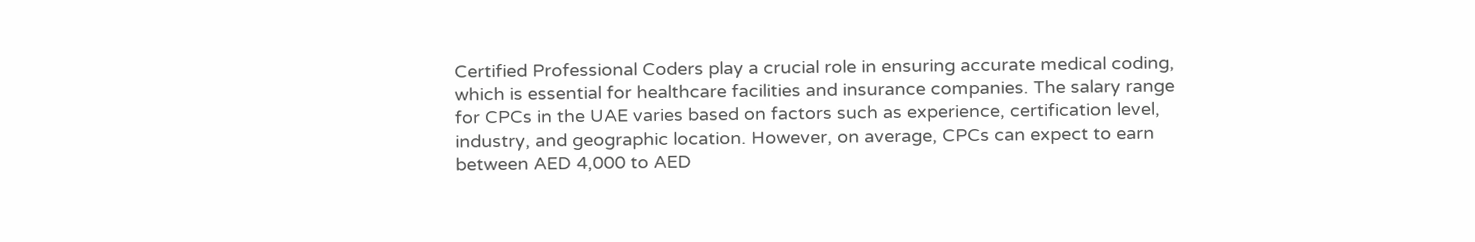Certified Professional Coders play a crucial role in ensuring accurate medical coding, which is essential for healthcare facilities and insurance companies. The salary range for CPCs in the UAE varies based on factors such as experience, certification level, industry, and geographic location. However, on average, CPCs can expect to earn between AED 4,000 to AED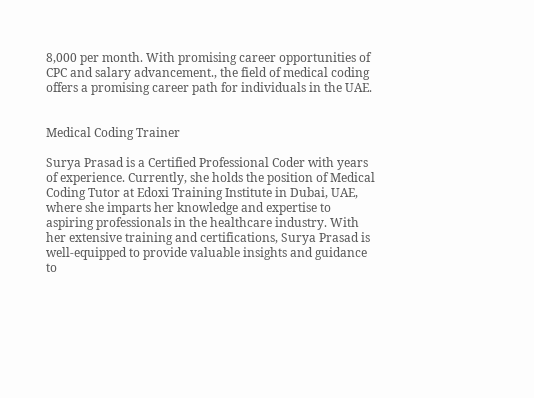8,000 per month. With promising career opportunities of CPC and salary advancement., the field of medical coding offers a promising career path for individuals in the UAE.


Medical Coding Trainer

Surya Prasad is a Certified Professional Coder with years of experience. Currently, she holds the position of Medical Coding Tutor at Edoxi Training Institute in Dubai, UAE, where she imparts her knowledge and expertise to aspiring professionals in the healthcare industry. With her extensive training and certifications, Surya Prasad is well-equipped to provide valuable insights and guidance to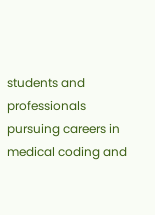students and professionals pursuing careers in medical coding and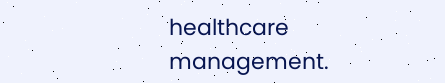healthcare management.